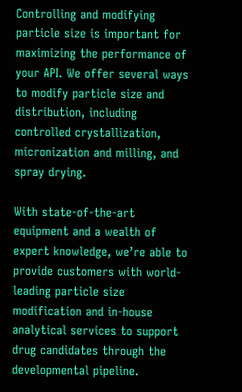Controlling and modifying particle size is important for maximizing the performance of your API. We offer several ways to modify particle size and distribution, including controlled crystallization, micronization and milling, and spray drying.

With state-of-the-art equipment and a wealth of expert knowledge, we’re able to provide customers with world-leading particle size modification and in-house analytical services to support drug candidates through the developmental pipeline.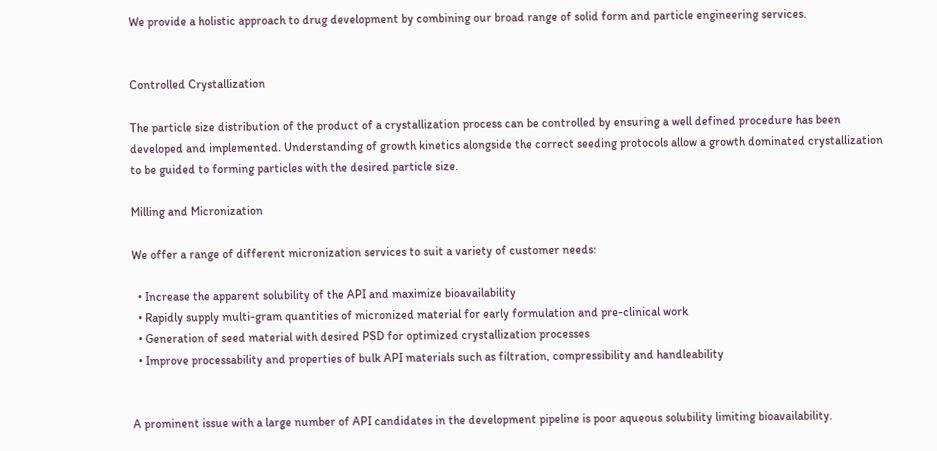We provide a holistic approach to drug development by combining our broad range of solid form and particle engineering services.


Controlled Crystallization

The particle size distribution of the product of a crystallization process can be controlled by ensuring a well defined procedure has been developed and implemented. Understanding of growth kinetics alongside the correct seeding protocols allow a growth dominated crystallization to be guided to forming particles with the desired particle size.

Milling and Micronization

We offer a range of different micronization services to suit a variety of customer needs:

  • Increase the apparent solubility of the API and maximize bioavailability
  • Rapidly supply multi-gram quantities of micronized material for early formulation and pre-clinical work
  • Generation of seed material with desired PSD for optimized crystallization processes
  • Improve processability and properties of bulk API materials such as filtration, compressibility and handleability


A prominent issue with a large number of API candidates in the development pipeline is poor aqueous solubility limiting bioavailability.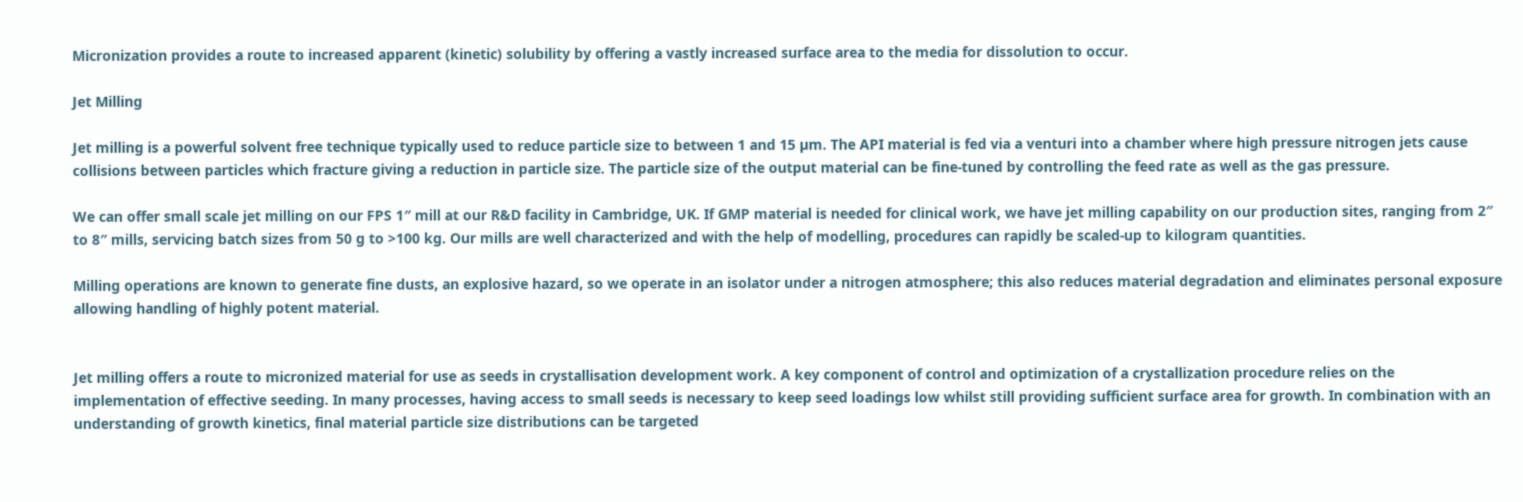Micronization provides a route to increased apparent (kinetic) solubility by offering a vastly increased surface area to the media for dissolution to occur.

Jet Milling

Jet milling is a powerful solvent free technique typically used to reduce particle size to between 1 and 15 µm. The API material is fed via a venturi into a chamber where high pressure nitrogen jets cause collisions between particles which fracture giving a reduction in particle size. The particle size of the output material can be fine-tuned by controlling the feed rate as well as the gas pressure.

We can offer small scale jet milling on our FPS 1″ mill at our R&D facility in Cambridge, UK. If GMP material is needed for clinical work, we have jet milling capability on our production sites, ranging from 2″ to 8″ mills, servicing batch sizes from 50 g to >100 kg. Our mills are well characterized and with the help of modelling, procedures can rapidly be scaled-up to kilogram quantities.

Milling operations are known to generate fine dusts, an explosive hazard, so we operate in an isolator under a nitrogen atmosphere; this also reduces material degradation and eliminates personal exposure allowing handling of highly potent material.


Jet milling offers a route to micronized material for use as seeds in crystallisation development work. A key component of control and optimization of a crystallization procedure relies on the implementation of effective seeding. In many processes, having access to small seeds is necessary to keep seed loadings low whilst still providing sufficient surface area for growth. In combination with an understanding of growth kinetics, final material particle size distributions can be targeted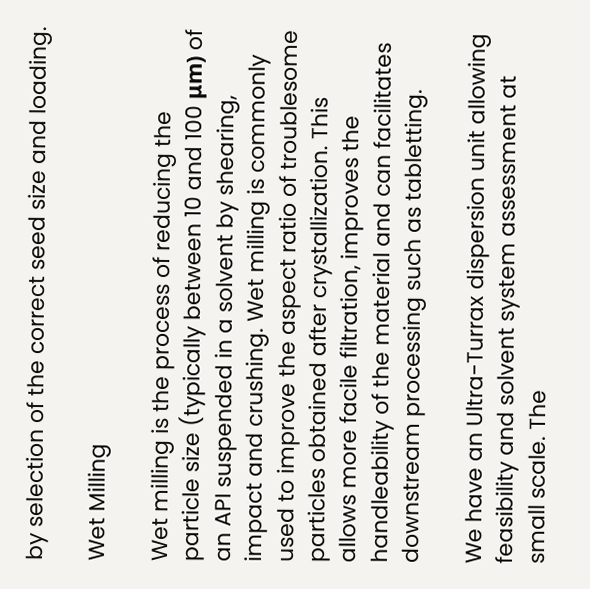by selection of the correct seed size and loading.

Wet Milling

Wet milling is the process of reducing the particle size (typically between 10 and 100 μm) of an API suspended in a solvent by shearing, impact and crushing. Wet milling is commonly used to improve the aspect ratio of troublesome particles obtained after crystallization. This allows more facile filtration, improves the handleability of the material and can facilitates downstream processing such as tabletting.

We have an Ultra-Turrax dispersion unit allowing feasibility and solvent system assessment at small scale. The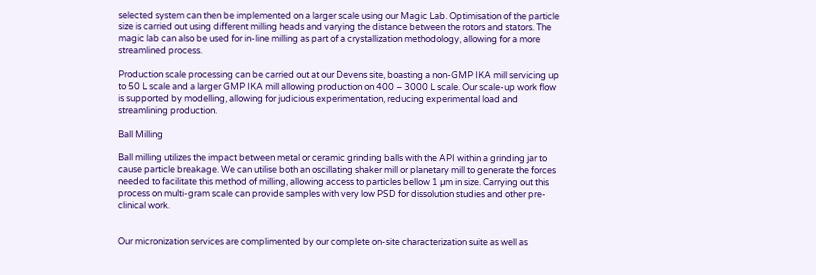selected system can then be implemented on a larger scale using our Magic Lab. Optimisation of the particle size is carried out using different milling heads and varying the distance between the rotors and stators. The magic lab can also be used for in-line milling as part of a crystallization methodology, allowing for a more streamlined process.

Production scale processing can be carried out at our Devens site, boasting a non-GMP IKA mill servicing up to 50 L scale and a larger GMP IKA mill allowing production on 400 – 3000 L scale. Our scale-up work flow is supported by modelling, allowing for judicious experimentation, reducing experimental load and streamlining production.

Ball Milling

Ball milling utilizes the impact between metal or ceramic grinding balls with the API within a grinding jar to cause particle breakage. We can utilise both an oscillating shaker mill or planetary mill to generate the forces needed to facilitate this method of milling, allowing access to particles bellow 1 µm in size. Carrying out this process on multi-gram scale can provide samples with very low PSD for dissolution studies and other pre-clinical work.


Our micronization services are complimented by our complete on-site characterization suite as well as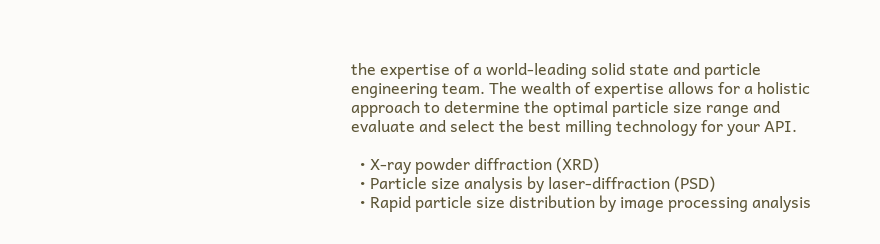the expertise of a world-leading solid state and particle engineering team. The wealth of expertise allows for a holistic approach to determine the optimal particle size range and evaluate and select the best milling technology for your API.

  • X-ray powder diffraction (XRD)
  • Particle size analysis by laser-diffraction (PSD)
  • Rapid particle size distribution by image processing analysis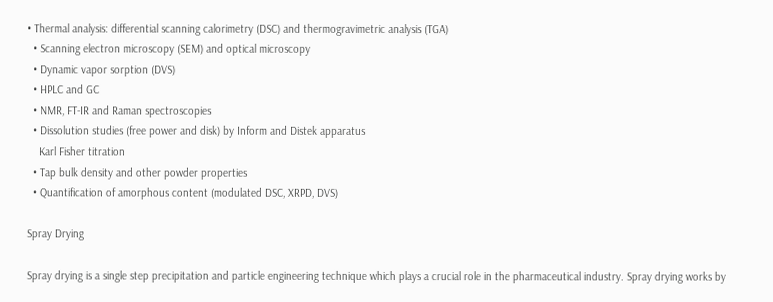• Thermal analysis: differential scanning calorimetry (DSC) and thermogravimetric analysis (TGA)
  • Scanning electron microscopy (SEM) and optical microscopy
  • Dynamic vapor sorption (DVS)
  • HPLC and GC
  • NMR, FT-IR and Raman spectroscopies
  • Dissolution studies (free power and disk) by Inform and Distek apparatus
    Karl Fisher titration
  • Tap bulk density and other powder properties
  • Quantification of amorphous content (modulated DSC, XRPD, DVS)

Spray Drying

Spray drying is a single step precipitation and particle engineering technique which plays a crucial role in the pharmaceutical industry. Spray drying works by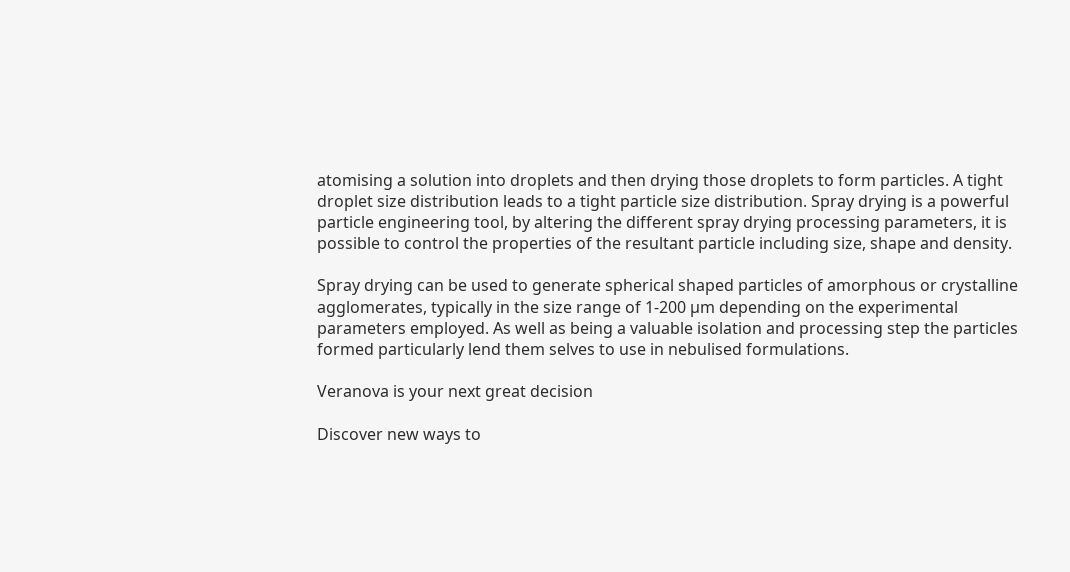atomising a solution into droplets and then drying those droplets to form particles. A tight droplet size distribution leads to a tight particle size distribution. Spray drying is a powerful particle engineering tool, by altering the different spray drying processing parameters, it is possible to control the properties of the resultant particle including size, shape and density.

Spray drying can be used to generate spherical shaped particles of amorphous or crystalline agglomerates, typically in the size range of 1-200 µm depending on the experimental parameters employed. As well as being a valuable isolation and processing step the particles formed particularly lend them selves to use in nebulised formulations.

Veranova is your next great decision

Discover new ways to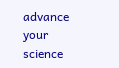advance your science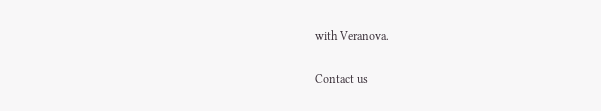with Veranova.

Contact us